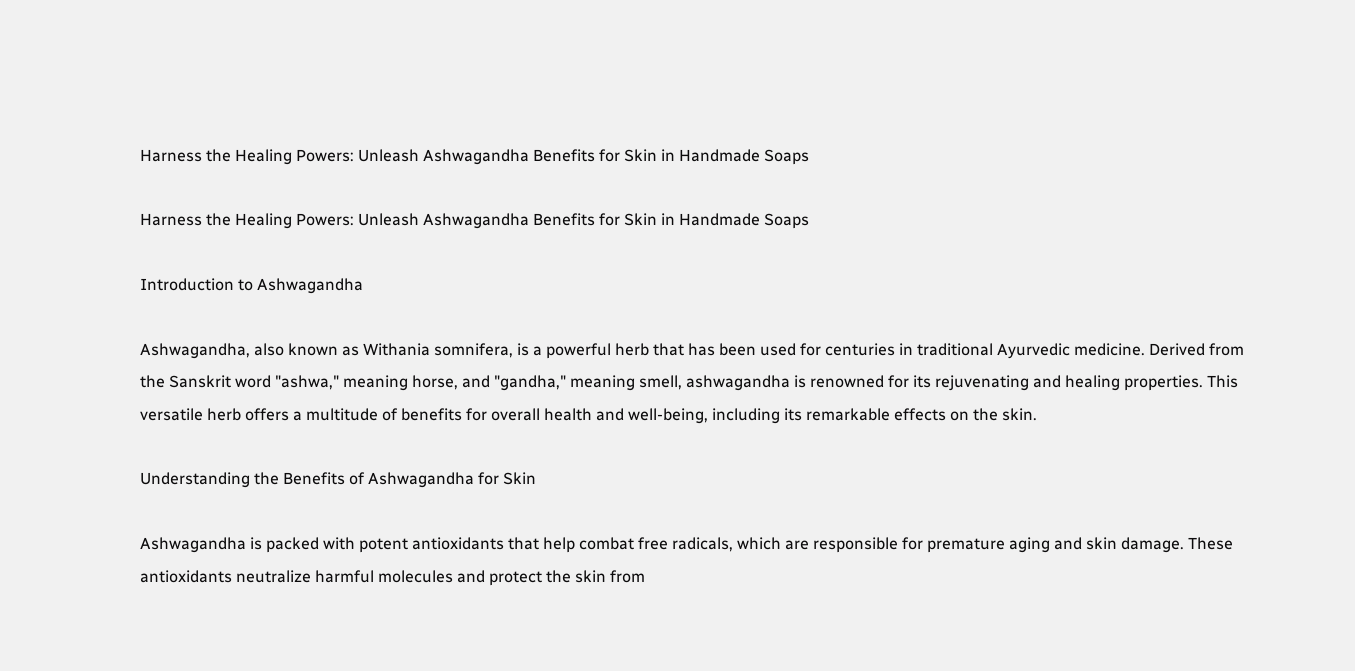Harness the Healing Powers: Unleash Ashwagandha Benefits for Skin in Handmade Soaps

Harness the Healing Powers: Unleash Ashwagandha Benefits for Skin in Handmade Soaps

Introduction to Ashwagandha

Ashwagandha, also known as Withania somnifera, is a powerful herb that has been used for centuries in traditional Ayurvedic medicine. Derived from the Sanskrit word "ashwa," meaning horse, and "gandha," meaning smell, ashwagandha is renowned for its rejuvenating and healing properties. This versatile herb offers a multitude of benefits for overall health and well-being, including its remarkable effects on the skin.

Understanding the Benefits of Ashwagandha for Skin

Ashwagandha is packed with potent antioxidants that help combat free radicals, which are responsible for premature aging and skin damage. These antioxidants neutralize harmful molecules and protect the skin from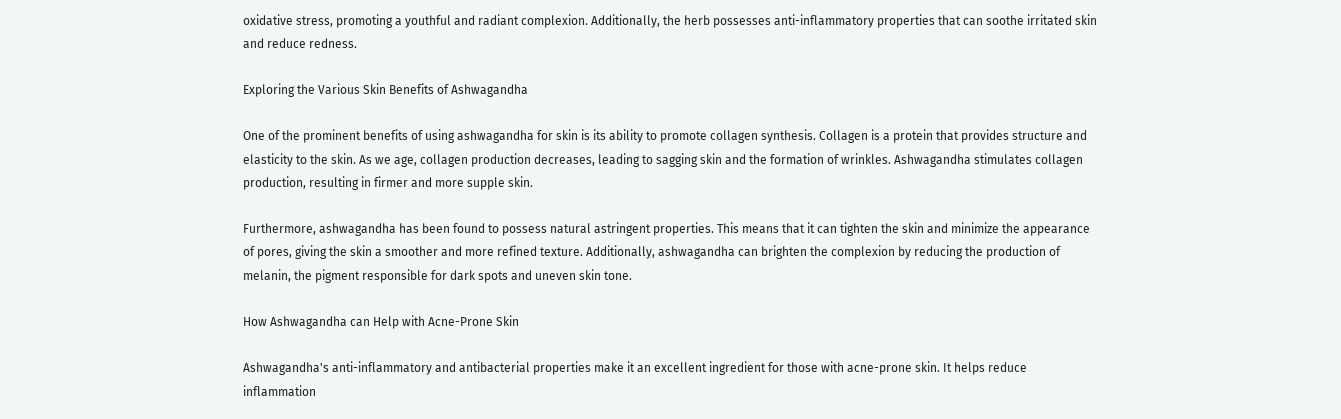oxidative stress, promoting a youthful and radiant complexion. Additionally, the herb possesses anti-inflammatory properties that can soothe irritated skin and reduce redness.

Exploring the Various Skin Benefits of Ashwagandha

One of the prominent benefits of using ashwagandha for skin is its ability to promote collagen synthesis. Collagen is a protein that provides structure and elasticity to the skin. As we age, collagen production decreases, leading to sagging skin and the formation of wrinkles. Ashwagandha stimulates collagen production, resulting in firmer and more supple skin.

Furthermore, ashwagandha has been found to possess natural astringent properties. This means that it can tighten the skin and minimize the appearance of pores, giving the skin a smoother and more refined texture. Additionally, ashwagandha can brighten the complexion by reducing the production of melanin, the pigment responsible for dark spots and uneven skin tone.

How Ashwagandha can Help with Acne-Prone Skin

Ashwagandha's anti-inflammatory and antibacterial properties make it an excellent ingredient for those with acne-prone skin. It helps reduce inflammation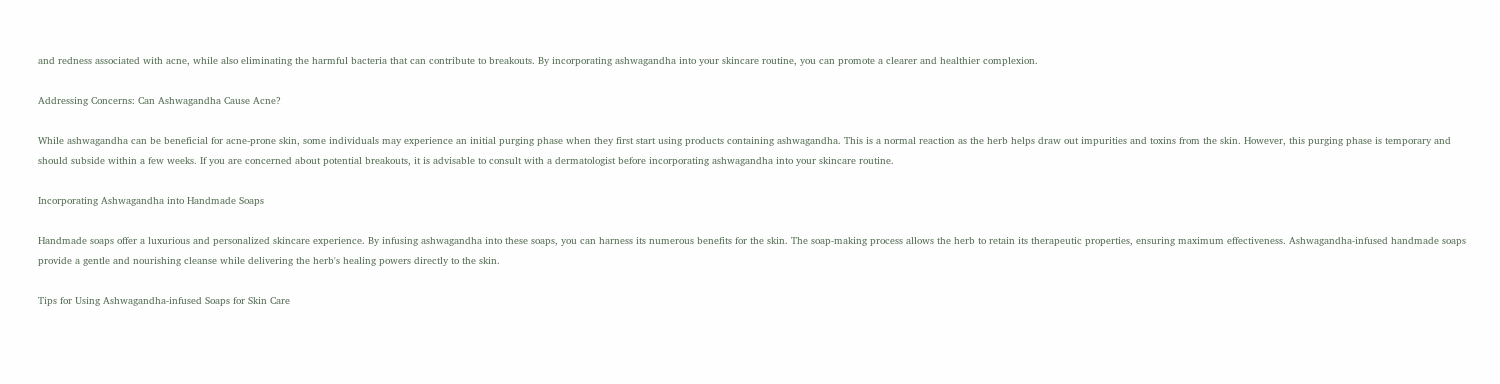and redness associated with acne, while also eliminating the harmful bacteria that can contribute to breakouts. By incorporating ashwagandha into your skincare routine, you can promote a clearer and healthier complexion.

Addressing Concerns: Can Ashwagandha Cause Acne?

While ashwagandha can be beneficial for acne-prone skin, some individuals may experience an initial purging phase when they first start using products containing ashwagandha. This is a normal reaction as the herb helps draw out impurities and toxins from the skin. However, this purging phase is temporary and should subside within a few weeks. If you are concerned about potential breakouts, it is advisable to consult with a dermatologist before incorporating ashwagandha into your skincare routine.

Incorporating Ashwagandha into Handmade Soaps

Handmade soaps offer a luxurious and personalized skincare experience. By infusing ashwagandha into these soaps, you can harness its numerous benefits for the skin. The soap-making process allows the herb to retain its therapeutic properties, ensuring maximum effectiveness. Ashwagandha-infused handmade soaps provide a gentle and nourishing cleanse while delivering the herb's healing powers directly to the skin.

Tips for Using Ashwagandha-infused Soaps for Skin Care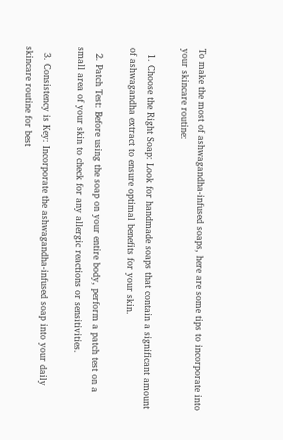To make the most of ashwagandha-infused soaps, here are some tips to incorporate into your skincare routine:

  1. Choose the Right Soap: Look for handmade soaps that contain a significant amount of ashwagandha extract to ensure optimal benefits for your skin.

  2. Patch Test: Before using the soap on your entire body, perform a patch test on a small area of your skin to check for any allergic reactions or sensitivities.

  3. Consistency is Key: Incorporate the ashwagandha-infused soap into your daily skincare routine for best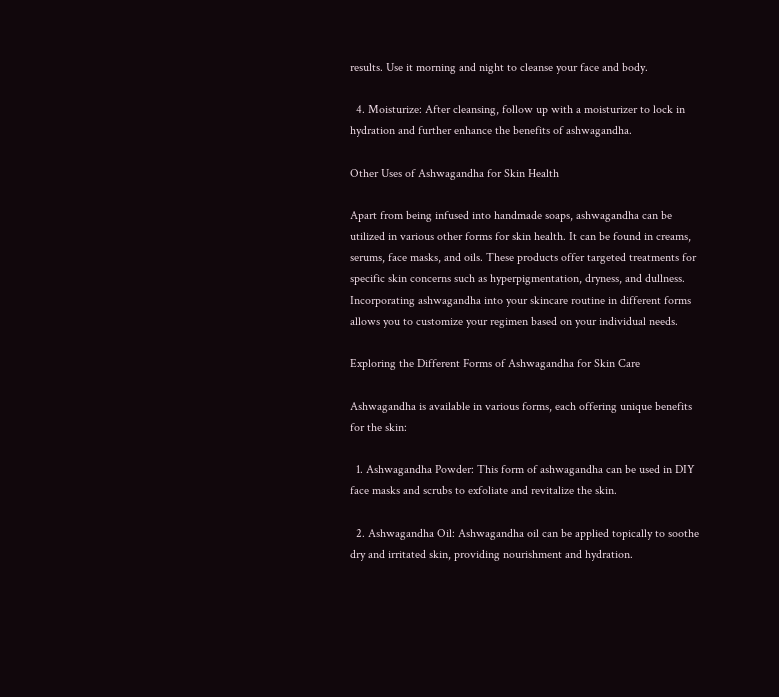results. Use it morning and night to cleanse your face and body.

  4. Moisturize: After cleansing, follow up with a moisturizer to lock in hydration and further enhance the benefits of ashwagandha.

Other Uses of Ashwagandha for Skin Health

Apart from being infused into handmade soaps, ashwagandha can be utilized in various other forms for skin health. It can be found in creams, serums, face masks, and oils. These products offer targeted treatments for specific skin concerns such as hyperpigmentation, dryness, and dullness. Incorporating ashwagandha into your skincare routine in different forms allows you to customize your regimen based on your individual needs.

Exploring the Different Forms of Ashwagandha for Skin Care

Ashwagandha is available in various forms, each offering unique benefits for the skin:

  1. Ashwagandha Powder: This form of ashwagandha can be used in DIY face masks and scrubs to exfoliate and revitalize the skin.

  2. Ashwagandha Oil: Ashwagandha oil can be applied topically to soothe dry and irritated skin, providing nourishment and hydration.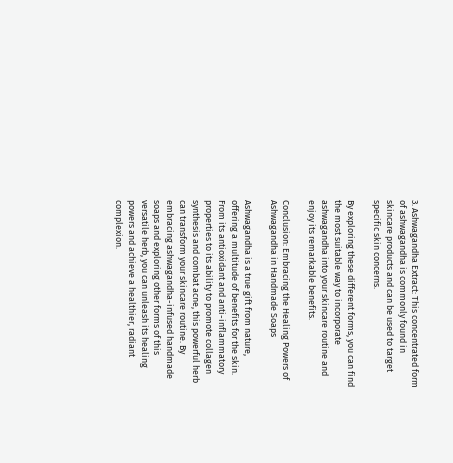3. Ashwagandha Extract: This concentrated form of ashwagandha is commonly found in skincare products and can be used to target specific skin concerns.

By exploring these different forms, you can find the most suitable way to incorporate ashwagandha into your skincare routine and enjoy its remarkable benefits.

Conclusion: Embracing the Healing Powers of Ashwagandha in Handmade Soaps

Ashwagandha is a true gift from nature, offering a multitude of benefits for the skin. From its antioxidant and anti-inflammatory properties to its ability to promote collagen synthesis and combat acne, this powerful herb can transform your skincare routine. By embracing ashwagandha-infused handmade soaps and exploring other forms of this versatile herb, you can unleash its healing powers and achieve a healthier, radiant complexion.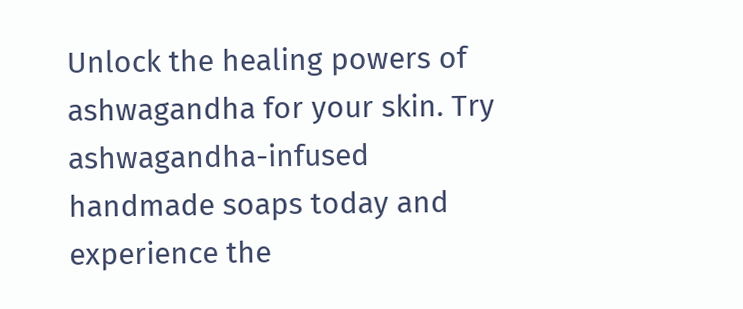Unlock the healing powers of ashwagandha for your skin. Try ashwagandha-infused handmade soaps today and experience the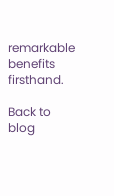remarkable benefits firsthand.

Back to blog